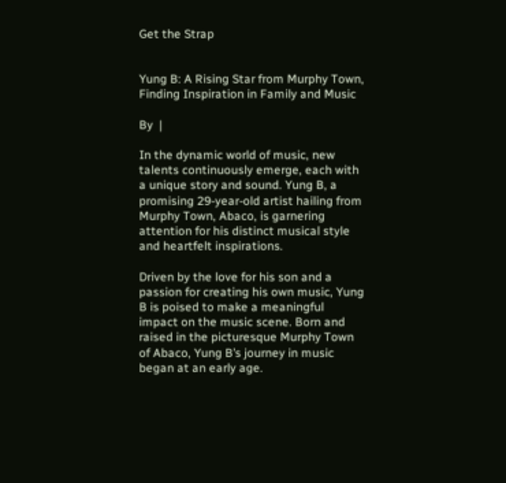Get the Strap


Yung B: A Rising Star from Murphy Town, Finding Inspiration in Family and Music

By  |

In the dynamic world of music, new talents continuously emerge, each with a unique story and sound. Yung B, a promising 29-year-old artist hailing from Murphy Town, Abaco, is garnering attention for his distinct musical style and heartfelt inspirations.

Driven by the love for his son and a passion for creating his own music, Yung B is poised to make a meaningful impact on the music scene. Born and raised in the picturesque Murphy Town of Abaco, Yung B’s journey in music began at an early age.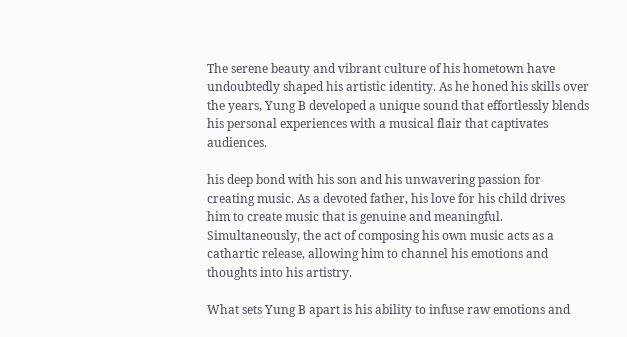The serene beauty and vibrant culture of his hometown have undoubtedly shaped his artistic identity. As he honed his skills over the years, Yung B developed a unique sound that effortlessly blends his personal experiences with a musical flair that captivates audiences.

his deep bond with his son and his unwavering passion for creating music. As a devoted father, his love for his child drives him to create music that is genuine and meaningful. Simultaneously, the act of composing his own music acts as a cathartic release, allowing him to channel his emotions and thoughts into his artistry.

What sets Yung B apart is his ability to infuse raw emotions and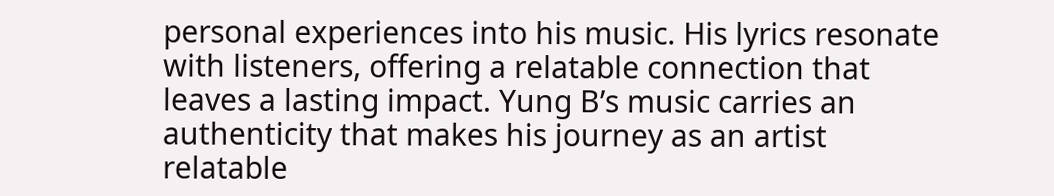personal experiences into his music. His lyrics resonate with listeners, offering a relatable connection that leaves a lasting impact. Yung B’s music carries an authenticity that makes his journey as an artist relatable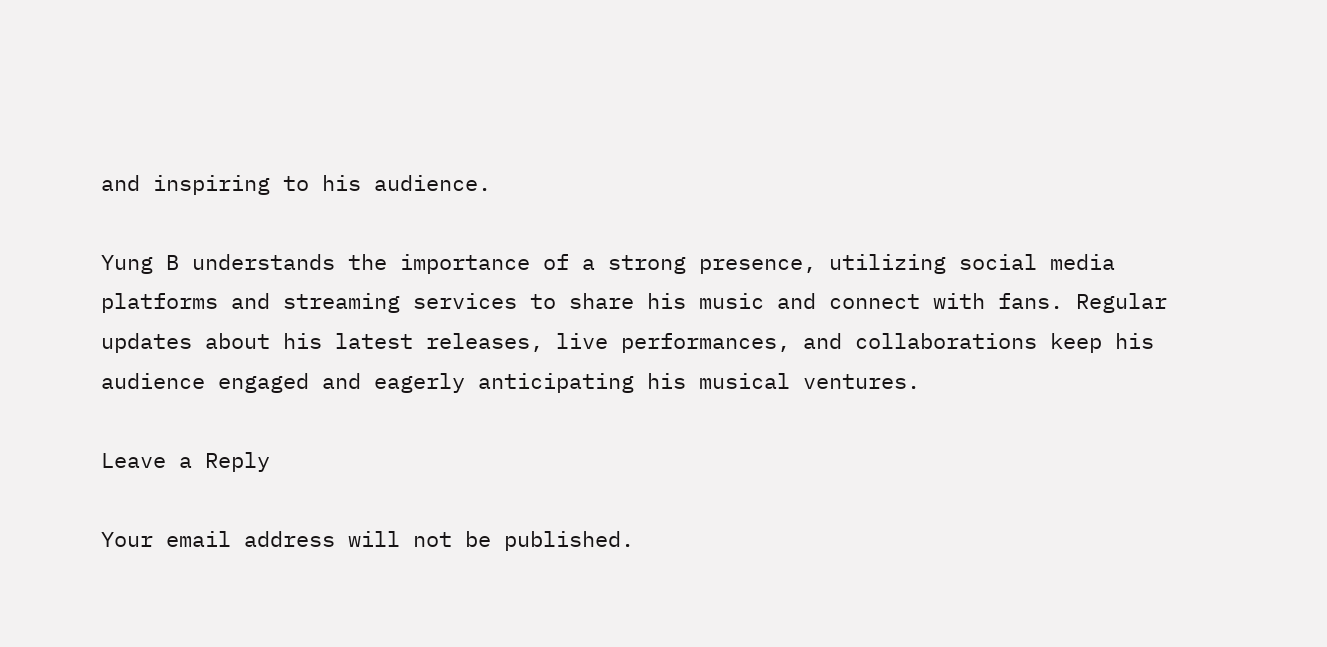and inspiring to his audience.

Yung B understands the importance of a strong presence, utilizing social media platforms and streaming services to share his music and connect with fans. Regular updates about his latest releases, live performances, and collaborations keep his audience engaged and eagerly anticipating his musical ventures.

Leave a Reply

Your email address will not be published.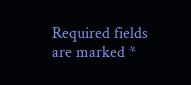Required fields are marked *